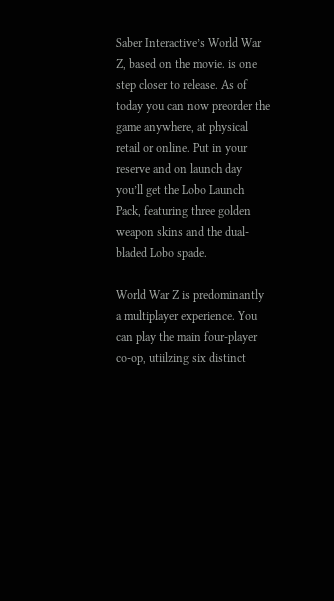Saber Interactive’s World War Z, based on the movie. is one step closer to release. As of today you can now preorder the game anywhere, at physical retail or online. Put in your reserve and on launch day you’ll get the Lobo Launch Pack, featuring three golden weapon skins and the dual-bladed Lobo spade.

World War Z is predominantly a multiplayer experience. You can play the main four-player co-op, utiilzing six distinct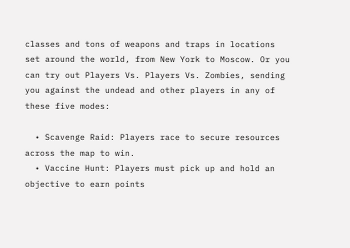classes and tons of weapons and traps in locations set around the world, from New York to Moscow. Or you can try out Players Vs. Players Vs. Zombies, sending you against the undead and other players in any of these five modes:

  • Scavenge Raid: Players race to secure resources across the map to win.
  • Vaccine Hunt: Players must pick up and hold an objective to earn points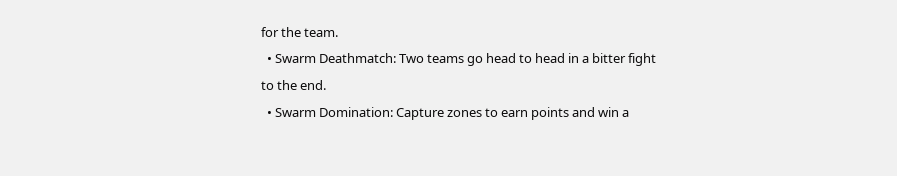for the team.
  • Swarm Deathmatch: Two teams go head to head in a bitter fight to the end.
  • Swarm Domination: Capture zones to earn points and win a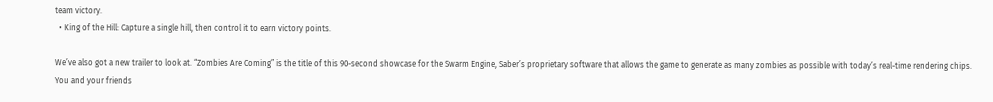team victory.
  • King of the Hill: Capture a single hill, then control it to earn victory points.

We’ve also got a new trailer to look at. “Zombies Are Coming” is the title of this 90-second showcase for the Swarm Engine, Saber’s proprietary software that allows the game to generate as many zombies as possible with today’s real-time rendering chips. You and your friends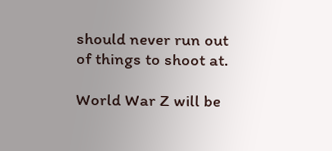should never run out of things to shoot at.

World War Z will be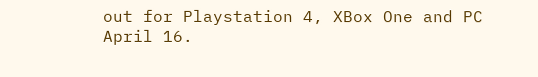out for Playstation 4, XBox One and PC April 16.